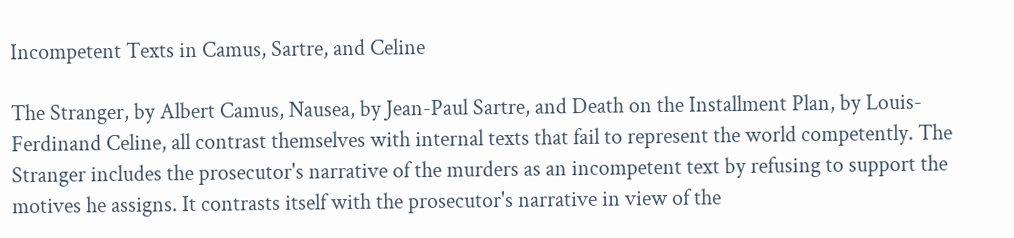Incompetent Texts in Camus, Sartre, and Celine

The Stranger, by Albert Camus, Nausea, by Jean-Paul Sartre, and Death on the Installment Plan, by Louis-Ferdinand Celine, all contrast themselves with internal texts that fail to represent the world competently. The Stranger includes the prosecutor's narrative of the murders as an incompetent text by refusing to support the motives he assigns. It contrasts itself with the prosecutor's narrative in view of the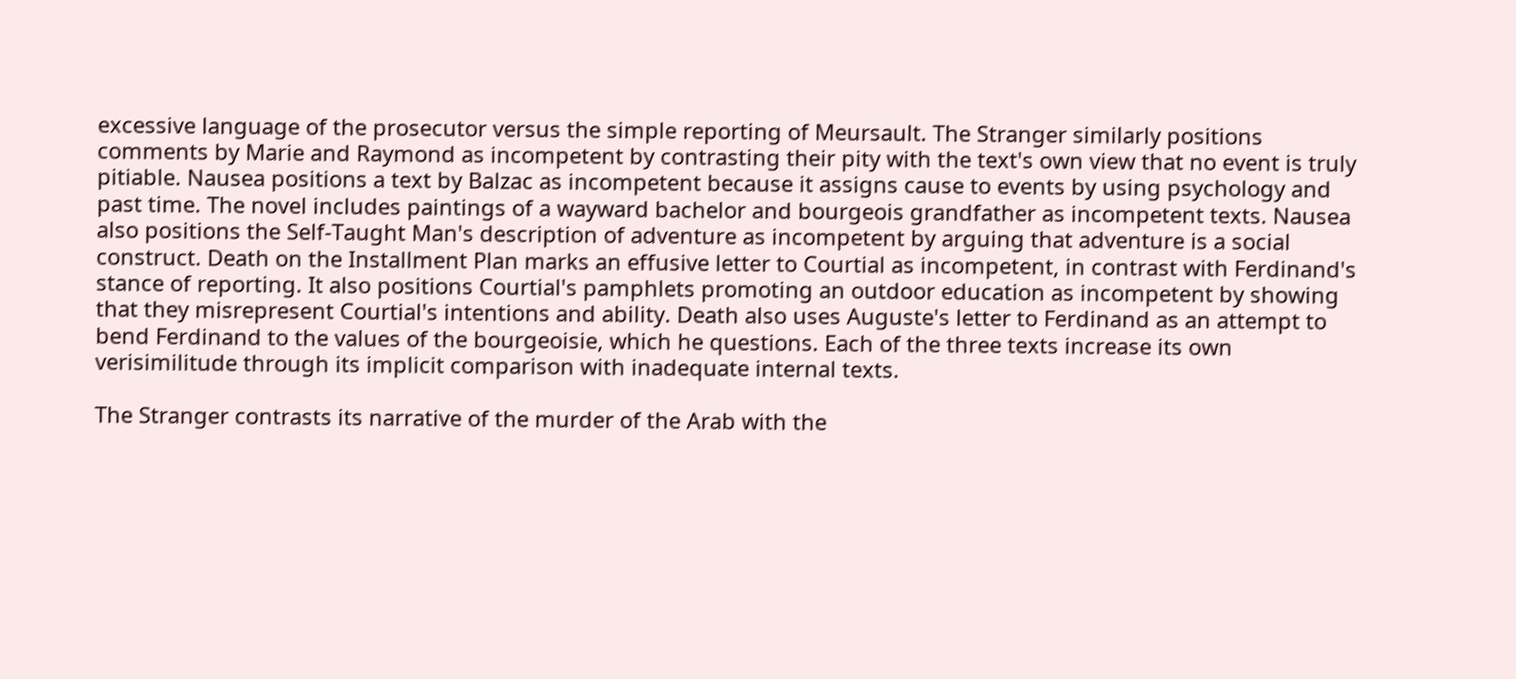excessive language of the prosecutor versus the simple reporting of Meursault. The Stranger similarly positions comments by Marie and Raymond as incompetent by contrasting their pity with the text's own view that no event is truly pitiable. Nausea positions a text by Balzac as incompetent because it assigns cause to events by using psychology and past time. The novel includes paintings of a wayward bachelor and bourgeois grandfather as incompetent texts. Nausea also positions the Self-Taught Man's description of adventure as incompetent by arguing that adventure is a social construct. Death on the Installment Plan marks an effusive letter to Courtial as incompetent, in contrast with Ferdinand's stance of reporting. It also positions Courtial's pamphlets promoting an outdoor education as incompetent by showing that they misrepresent Courtial's intentions and ability. Death also uses Auguste's letter to Ferdinand as an attempt to bend Ferdinand to the values of the bourgeoisie, which he questions. Each of the three texts increase its own verisimilitude through its implicit comparison with inadequate internal texts.

The Stranger contrasts its narrative of the murder of the Arab with the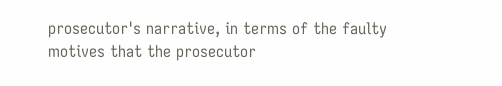prosecutor's narrative, in terms of the faulty motives that the prosecutor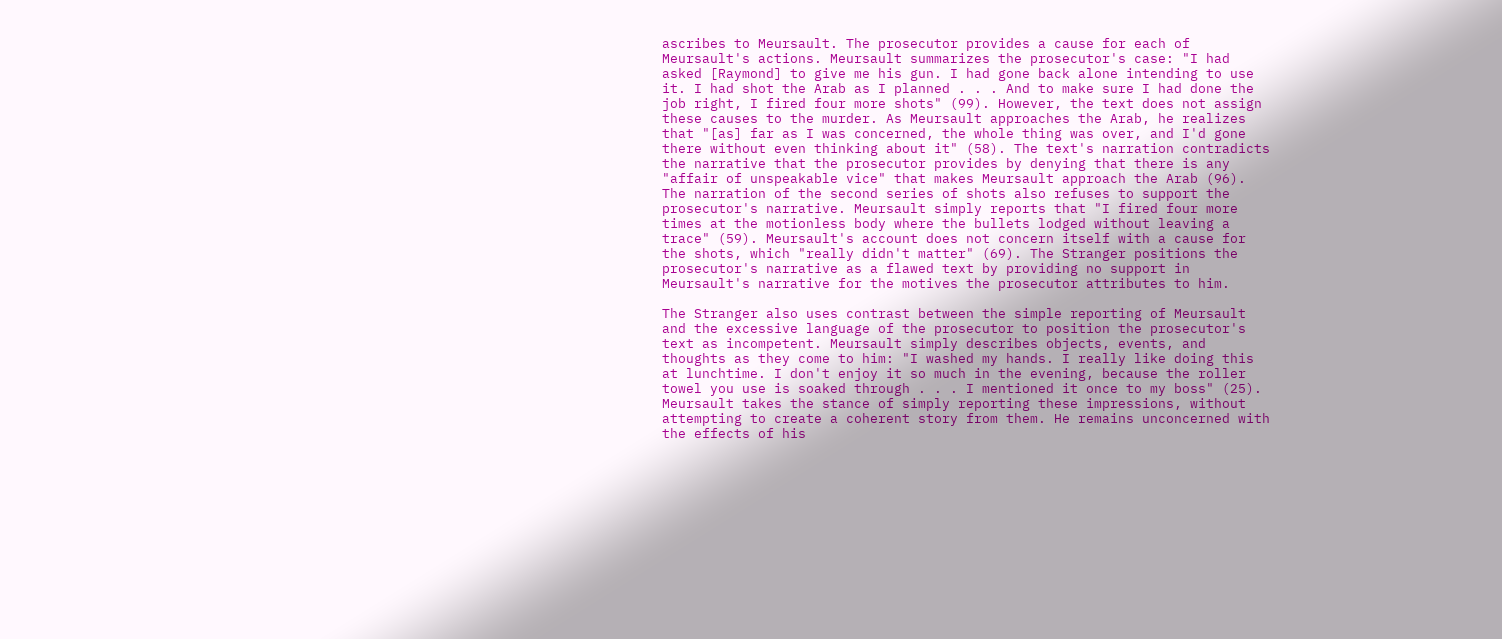ascribes to Meursault. The prosecutor provides a cause for each of Meursault's actions. Meursault summarizes the prosecutor's case: "I had asked [Raymond] to give me his gun. I had gone back alone intending to use it. I had shot the Arab as I planned . . . And to make sure I had done the job right, I fired four more shots" (99). However, the text does not assign these causes to the murder. As Meursault approaches the Arab, he realizes that "[as] far as I was concerned, the whole thing was over, and I'd gone there without even thinking about it" (58). The text's narration contradicts the narrative that the prosecutor provides by denying that there is any "affair of unspeakable vice" that makes Meursault approach the Arab (96). The narration of the second series of shots also refuses to support the prosecutor's narrative. Meursault simply reports that "I fired four more times at the motionless body where the bullets lodged without leaving a trace" (59). Meursault's account does not concern itself with a cause for the shots, which "really didn't matter" (69). The Stranger positions the prosecutor's narrative as a flawed text by providing no support in Meursault's narrative for the motives the prosecutor attributes to him.

The Stranger also uses contrast between the simple reporting of Meursault and the excessive language of the prosecutor to position the prosecutor's text as incompetent. Meursault simply describes objects, events, and thoughts as they come to him: "I washed my hands. I really like doing this at lunchtime. I don't enjoy it so much in the evening, because the roller towel you use is soaked through . . . I mentioned it once to my boss" (25). Meursault takes the stance of simply reporting these impressions, without attempting to create a coherent story from them. He remains unconcerned with the effects of his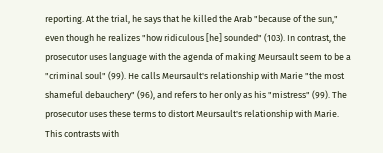reporting. At the trial, he says that he killed the Arab "because of the sun," even though he realizes "how ridiculous [he] sounded" (103). In contrast, the prosecutor uses language with the agenda of making Meursault seem to be a "criminal soul" (99). He calls Meursault's relationship with Marie "the most shameful debauchery" (96), and refers to her only as his "mistress" (99). The prosecutor uses these terms to distort Meursault's relationship with Marie. This contrasts with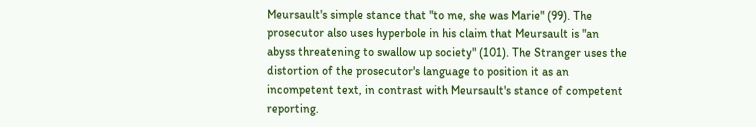Meursault's simple stance that "to me, she was Marie" (99). The prosecutor also uses hyperbole in his claim that Meursault is "an abyss threatening to swallow up society" (101). The Stranger uses the distortion of the prosecutor's language to position it as an incompetent text, in contrast with Meursault's stance of competent reporting.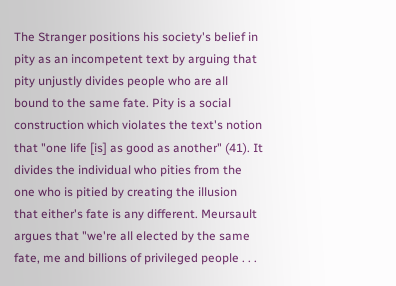The Stranger positions his society's belief in pity as an incompetent text by arguing that pity unjustly divides people who are all bound to the same fate. Pity is a social construction which violates the text's notion that "one life [is] as good as another" (41). It divides the individual who pities from the one who is pitied by creating the illusion that either's fate is any different. Meursault argues that "we're all elected by the same fate, me and billions of privileged people . . .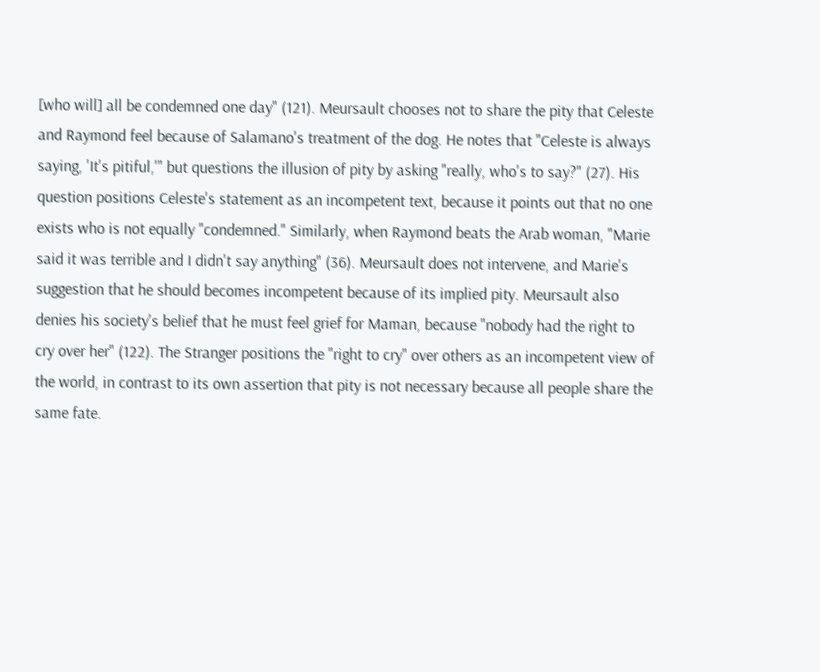[who will] all be condemned one day" (121). Meursault chooses not to share the pity that Celeste and Raymond feel because of Salamano's treatment of the dog. He notes that "Celeste is always saying, 'It's pitiful,'" but questions the illusion of pity by asking "really, who's to say?" (27). His question positions Celeste's statement as an incompetent text, because it points out that no one exists who is not equally "condemned." Similarly, when Raymond beats the Arab woman, "Marie said it was terrible and I didn't say anything" (36). Meursault does not intervene, and Marie's suggestion that he should becomes incompetent because of its implied pity. Meursault also denies his society's belief that he must feel grief for Maman, because "nobody had the right to cry over her" (122). The Stranger positions the "right to cry" over others as an incompetent view of the world, in contrast to its own assertion that pity is not necessary because all people share the same fate.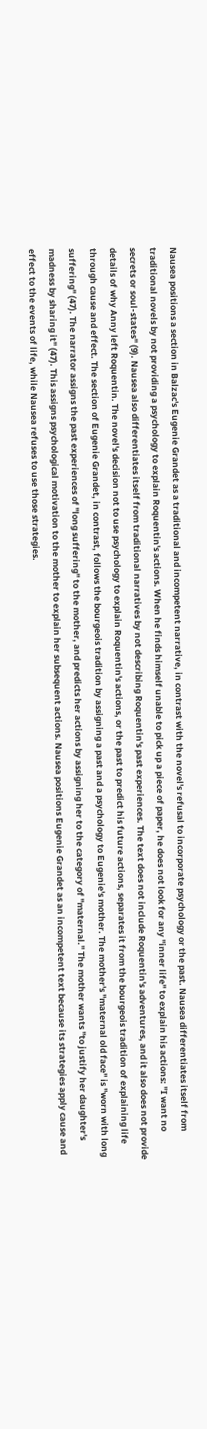Nausea positions a section in Balzac's Eugenie Grandet as a traditional and incompetent narrative, in contrast with the novel's refusal to incorporate psychology or the past. Nausea differentiates itself from traditional novels by not providing a psychology to explain Roquentin's actions. When he finds himself unable to pick up a piece of paper, he does not look for any "inner life" to explain his actions: "I want no secrets or soul-states" (9). Nausea also differentiates itself from traditional narratives by not describing Roquentin's past experiences. The text does not include Roquentin's adventures, and it also does not provide details of why Anny left Roquentin. The novel's decision not to use psychology to explain Roquentin's actions, or the past to predict his future actions, separates it from the bourgeois tradition of explaining life through cause and effect. The section of Eugenie Grandet, in contrast, follows the bourgeois tradition by assigning a past and a psychology to Eugenie's mother. The mother's "maternal old face" is "worn with long suffering" (47). The narrator assigns the past experiences of "long suffering" to the mother, and predicts her actions by assigning her to the category of "maternal." The mother wants "to justify her daughter's madness by sharing it" (47). This assigns psychological motivation to the mother to explain her subsequent actions. Nausea positions Eugenie Grandet as an incompetent text because its strategies apply cause and effect to the events of life, while Nausea refuses to use those strategies.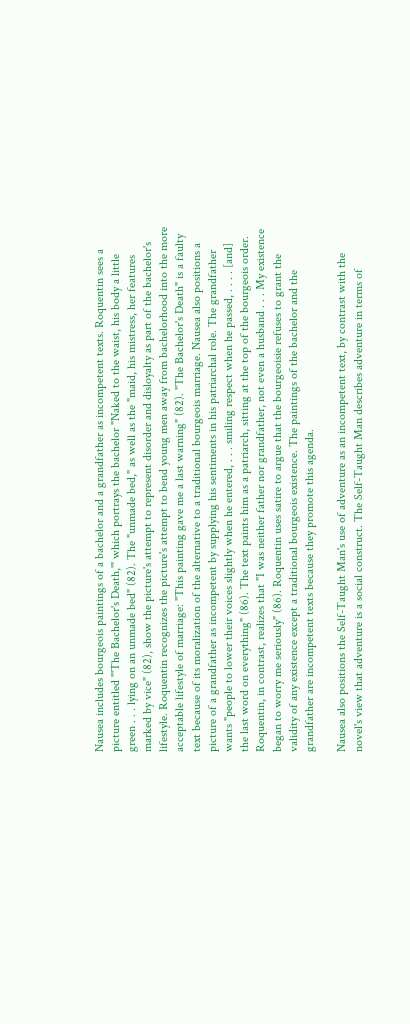Nausea includes bourgeois paintings of a bachelor and a grandfather as incompetent texts. Roquentin sees a picture entitled "'The Bachelor's Death,'" which portrays the bachelor "Naked to the waist, his body a little green . . . lying on an unmade bed" (82). The "unmade bed," as well as the "maid, his mistress, her features marked by vice" (82), show the picture's attempt to represent disorder and disloyalty as part of the bachelor's lifestyle. Roquentin recognizes the picture's attempt to bend young men away from bachelorhood into the more acceptable lifestyle of marriage: "This painting gave me a last warning" (82). "The Bachelor's Death" is a faulty text because of its moralization of the alternative to a traditional bourgeois marriage. Nausea also positions a picture of a grandfather as incompetent by supplying his sentiments in his patriarchal role. The grandfather wants "people to lower their voices slightly when he entered, . . . smiling respect when he passed, . . . . [and] the last word on everything" (86). The text paints him as a patriarch, sitting at the top of the bourgeois order. Roquentin, in contrast, realizes that "I was neither father nor grandfather, not even a husband . . . My existence began to worry me seriously" (86). Roquentin uses satire to argue that the bourgeoisie refuses to grant the validity of any existence except a traditional bourgeois existence. The paintings of the bachelor and the grandfather are incompetent texts because they promote this agenda.

Nausea also positions the Self-Taught Man's use of adventure as an incompetent text, by contrast with the novel's view that adventure is a social construct. The Self-Taught Man describes adventure in terms of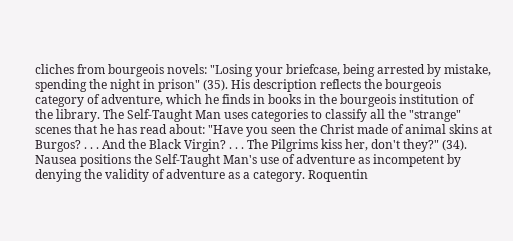cliches from bourgeois novels: "Losing your briefcase, being arrested by mistake, spending the night in prison" (35). His description reflects the bourgeois category of adventure, which he finds in books in the bourgeois institution of the library. The Self-Taught Man uses categories to classify all the "strange" scenes that he has read about: "Have you seen the Christ made of animal skins at Burgos? . . . And the Black Virgin? . . . The Pilgrims kiss her, don't they?" (34). Nausea positions the Self-Taught Man's use of adventure as incompetent by denying the validity of adventure as a category. Roquentin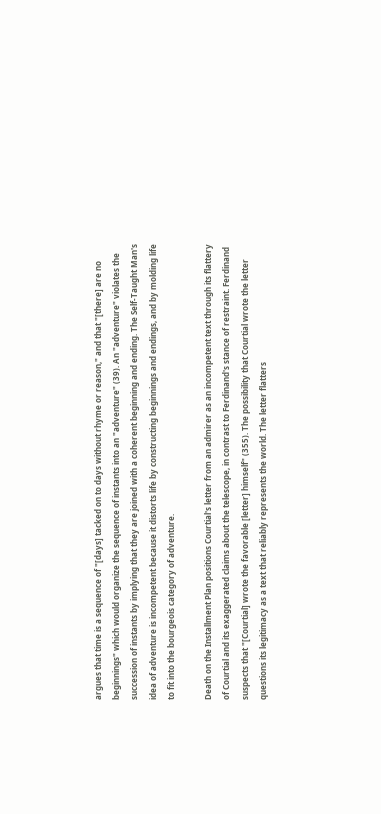argues that time is a sequence of "[days] tacked on to days without rhyme or reason," and that "[there] are no beginnings" which would organize the sequence of instants into an "adventure" (39). An "adventure" violates the succession of instants by implying that they are joined with a coherent beginning and ending. The Self-Taught Man's idea of adventure is incompetent because it distorts life by constructing beginnings and endings, and by molding life to fit into the bourgeois category of adventure.

Death on the Installment Plan positions Courtial's letter from an admirer as an incompetent text through its flattery of Courtial and its exaggerated claims about the telescope, in contrast to Ferdinand's stance of restraint. Ferdinand suspects that "[Courtial] wrote the favorable [letter] himself" (355). The possibility that Courtial wrote the letter questions its legitimacy as a text that reliably represents the world. The letter flatters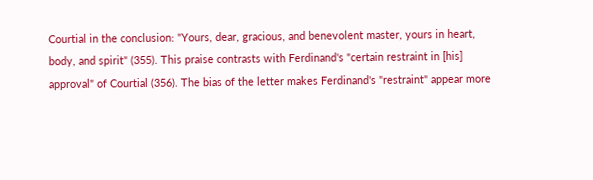Courtial in the conclusion: "Yours, dear, gracious, and benevolent master, yours in heart, body, and spirit" (355). This praise contrasts with Ferdinand's "certain restraint in [his] approval" of Courtial (356). The bias of the letter makes Ferdinand's "restraint" appear more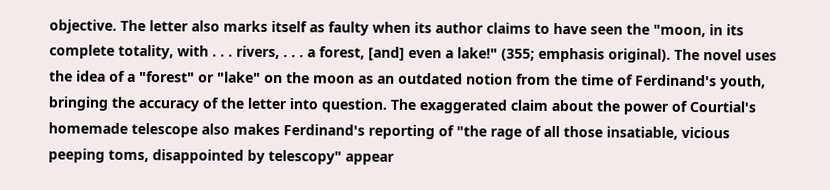objective. The letter also marks itself as faulty when its author claims to have seen the "moon, in its complete totality, with . . . rivers, . . . a forest, [and] even a lake!" (355; emphasis original). The novel uses the idea of a "forest" or "lake" on the moon as an outdated notion from the time of Ferdinand's youth, bringing the accuracy of the letter into question. The exaggerated claim about the power of Courtial's homemade telescope also makes Ferdinand's reporting of "the rage of all those insatiable, vicious peeping toms, disappointed by telescopy" appear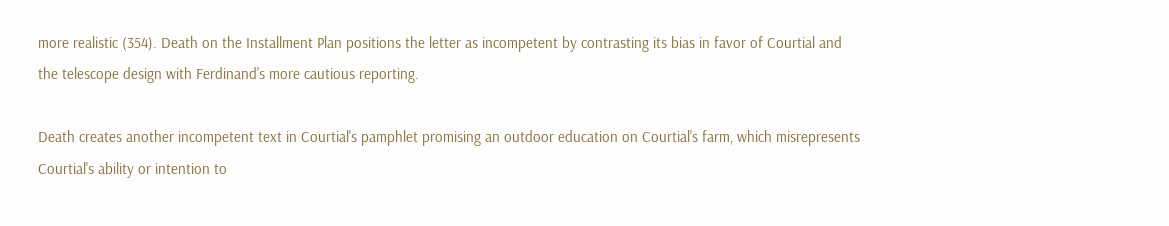more realistic (354). Death on the Installment Plan positions the letter as incompetent by contrasting its bias in favor of Courtial and the telescope design with Ferdinand's more cautious reporting.

Death creates another incompetent text in Courtial's pamphlet promising an outdoor education on Courtial's farm, which misrepresents Courtial's ability or intention to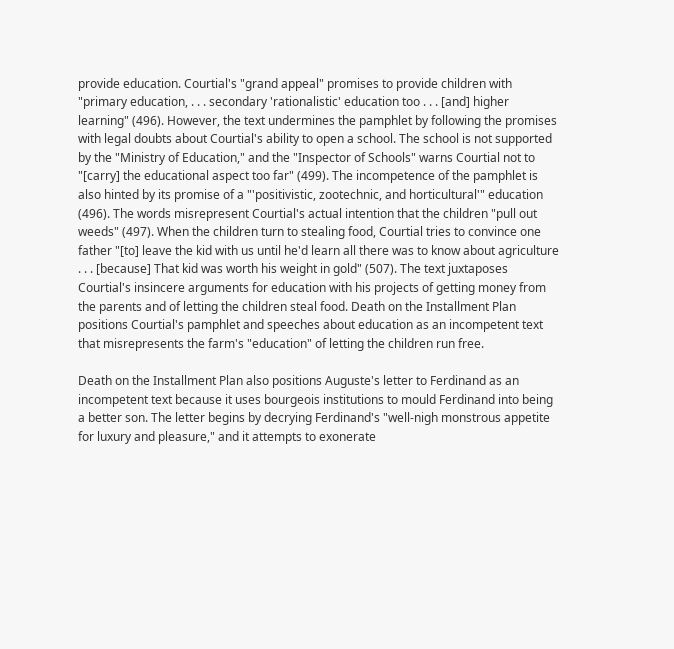provide education. Courtial's "grand appeal" promises to provide children with "primary education, . . . secondary 'rationalistic' education too . . . [and] higher learning" (496). However, the text undermines the pamphlet by following the promises with legal doubts about Courtial's ability to open a school. The school is not supported by the "Ministry of Education," and the "Inspector of Schools" warns Courtial not to "[carry] the educational aspect too far" (499). The incompetence of the pamphlet is also hinted by its promise of a "'positivistic, zootechnic, and horticultural'" education (496). The words misrepresent Courtial's actual intention that the children "pull out weeds" (497). When the children turn to stealing food, Courtial tries to convince one father "[to] leave the kid with us until he'd learn all there was to know about agriculture . . . [because] That kid was worth his weight in gold" (507). The text juxtaposes Courtial's insincere arguments for education with his projects of getting money from the parents and of letting the children steal food. Death on the Installment Plan positions Courtial's pamphlet and speeches about education as an incompetent text that misrepresents the farm's "education" of letting the children run free.

Death on the Installment Plan also positions Auguste's letter to Ferdinand as an incompetent text because it uses bourgeois institutions to mould Ferdinand into being a better son. The letter begins by decrying Ferdinand's "well-nigh monstrous appetite for luxury and pleasure," and it attempts to exonerate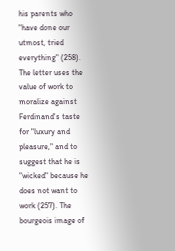his parents who "have done our utmost, tried everything" (258). The letter uses the value of work to moralize against Ferdinand's taste for "luxury and pleasure," and to suggest that he is "wicked" because he does not want to work (257). The bourgeois image of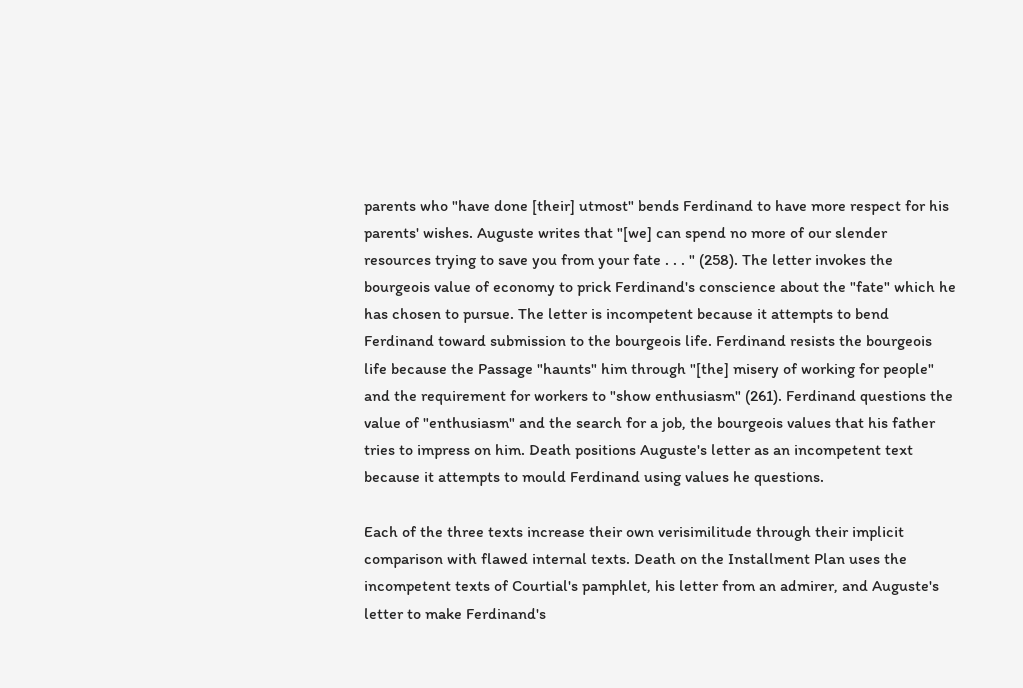parents who "have done [their] utmost" bends Ferdinand to have more respect for his parents' wishes. Auguste writes that "[we] can spend no more of our slender resources trying to save you from your fate . . . " (258). The letter invokes the bourgeois value of economy to prick Ferdinand's conscience about the "fate" which he has chosen to pursue. The letter is incompetent because it attempts to bend Ferdinand toward submission to the bourgeois life. Ferdinand resists the bourgeois life because the Passage "haunts" him through "[the] misery of working for people" and the requirement for workers to "show enthusiasm" (261). Ferdinand questions the value of "enthusiasm" and the search for a job, the bourgeois values that his father tries to impress on him. Death positions Auguste's letter as an incompetent text because it attempts to mould Ferdinand using values he questions.

Each of the three texts increase their own verisimilitude through their implicit comparison with flawed internal texts. Death on the Installment Plan uses the incompetent texts of Courtial's pamphlet, his letter from an admirer, and Auguste's letter to make Ferdinand's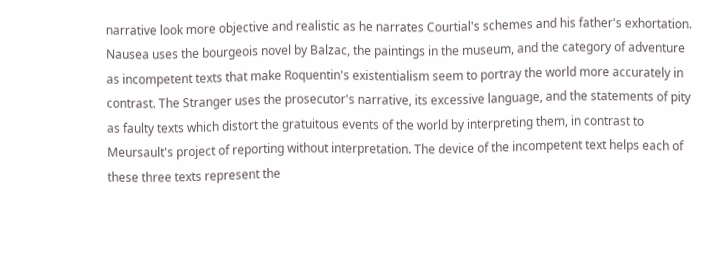narrative look more objective and realistic as he narrates Courtial's schemes and his father's exhortation. Nausea uses the bourgeois novel by Balzac, the paintings in the museum, and the category of adventure as incompetent texts that make Roquentin's existentialism seem to portray the world more accurately in contrast. The Stranger uses the prosecutor's narrative, its excessive language, and the statements of pity as faulty texts which distort the gratuitous events of the world by interpreting them, in contrast to Meursault's project of reporting without interpretation. The device of the incompetent text helps each of these three texts represent the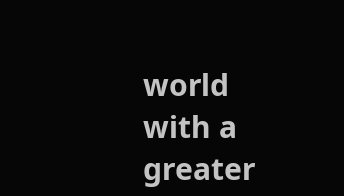world with a greater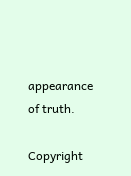appearance of truth.

Copyright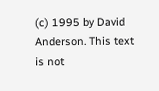(c) 1995 by David Anderson. This text is not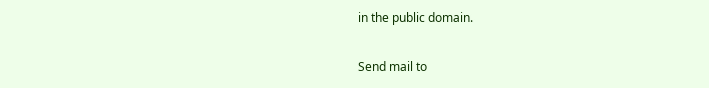in the public domain.

Send mail to